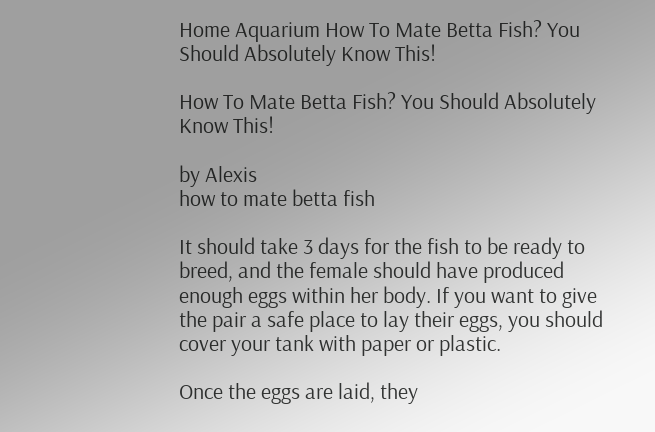Home Aquarium How To Mate Betta Fish? You Should Absolutely Know This!

How To Mate Betta Fish? You Should Absolutely Know This!

by Alexis
how to mate betta fish

It should take 3 days for the fish to be ready to breed, and the female should have produced enough eggs within her body. If you want to give the pair a safe place to lay their eggs, you should cover your tank with paper or plastic.

Once the eggs are laid, they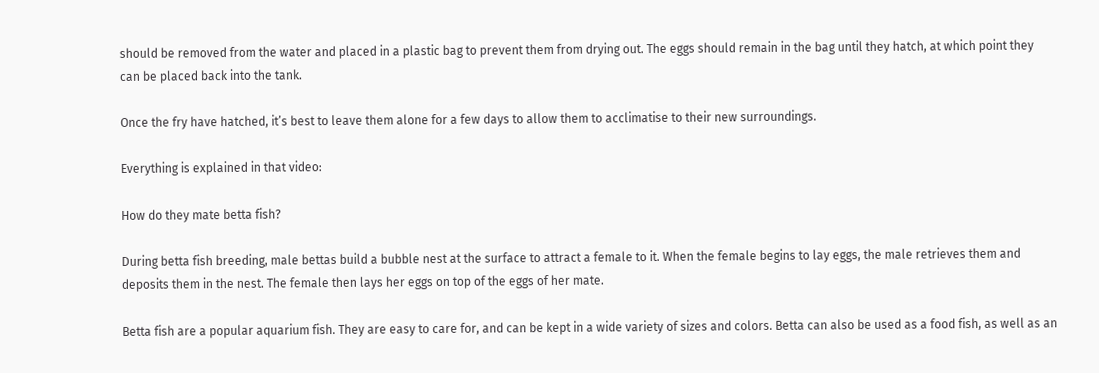should be removed from the water and placed in a plastic bag to prevent them from drying out. The eggs should remain in the bag until they hatch, at which point they can be placed back into the tank.

Once the fry have hatched, it’s best to leave them alone for a few days to allow them to acclimatise to their new surroundings.

Everything is explained in that video:

How do they mate betta fish?

During betta fish breeding, male bettas build a bubble nest at the surface to attract a female to it. When the female begins to lay eggs, the male retrieves them and deposits them in the nest. The female then lays her eggs on top of the eggs of her mate.

Betta fish are a popular aquarium fish. They are easy to care for, and can be kept in a wide variety of sizes and colors. Betta can also be used as a food fish, as well as an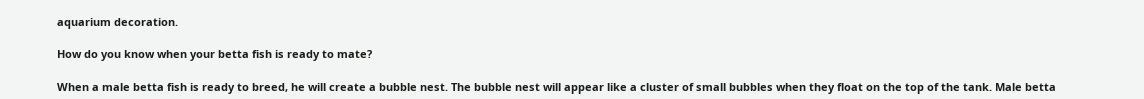aquarium decoration.

How do you know when your betta fish is ready to mate?

When a male betta fish is ready to breed, he will create a bubble nest. The bubble nest will appear like a cluster of small bubbles when they float on the top of the tank. Male betta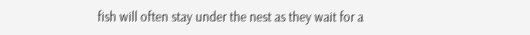fish will often stay under the nest as they wait for a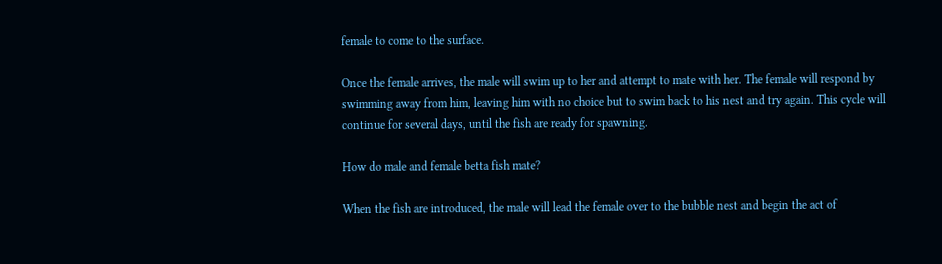female to come to the surface.

Once the female arrives, the male will swim up to her and attempt to mate with her. The female will respond by swimming away from him, leaving him with no choice but to swim back to his nest and try again. This cycle will continue for several days, until the fish are ready for spawning.

How do male and female betta fish mate?

When the fish are introduced, the male will lead the female over to the bubble nest and begin the act of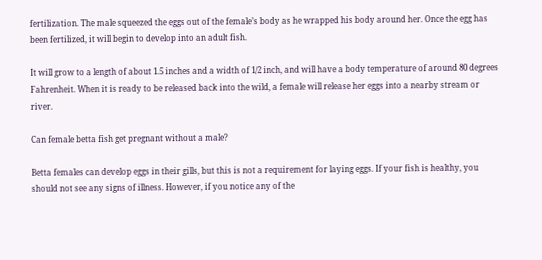fertilization. The male squeezed the eggs out of the female’s body as he wrapped his body around her. Once the egg has been fertilized, it will begin to develop into an adult fish.

It will grow to a length of about 1.5 inches and a width of 1/2 inch, and will have a body temperature of around 80 degrees Fahrenheit. When it is ready to be released back into the wild, a female will release her eggs into a nearby stream or river.

Can female betta fish get pregnant without a male?

Betta females can develop eggs in their gills, but this is not a requirement for laying eggs. If your fish is healthy, you should not see any signs of illness. However, if you notice any of the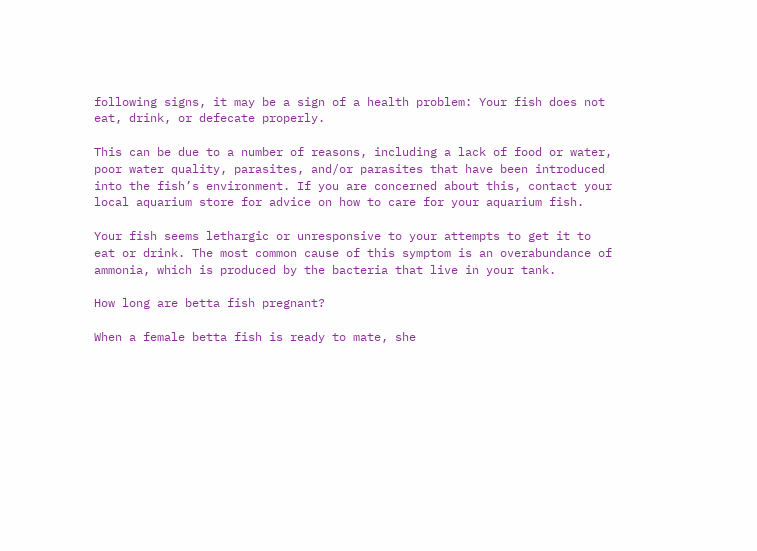following signs, it may be a sign of a health problem: Your fish does not eat, drink, or defecate properly.

This can be due to a number of reasons, including a lack of food or water, poor water quality, parasites, and/or parasites that have been introduced into the fish’s environment. If you are concerned about this, contact your local aquarium store for advice on how to care for your aquarium fish.

Your fish seems lethargic or unresponsive to your attempts to get it to eat or drink. The most common cause of this symptom is an overabundance of ammonia, which is produced by the bacteria that live in your tank.

How long are betta fish pregnant?

When a female betta fish is ready to mate, she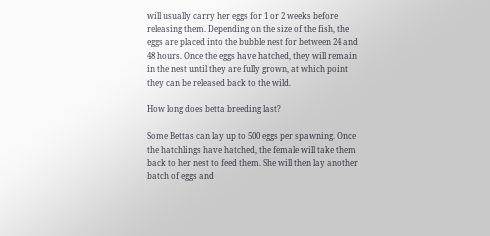will usually carry her eggs for 1 or 2 weeks before releasing them. Depending on the size of the fish, the eggs are placed into the bubble nest for between 24 and 48 hours. Once the eggs have hatched, they will remain in the nest until they are fully grown, at which point they can be released back to the wild.

How long does betta breeding last?

Some Bettas can lay up to 500 eggs per spawning. Once the hatchlings have hatched, the female will take them back to her nest to feed them. She will then lay another batch of eggs and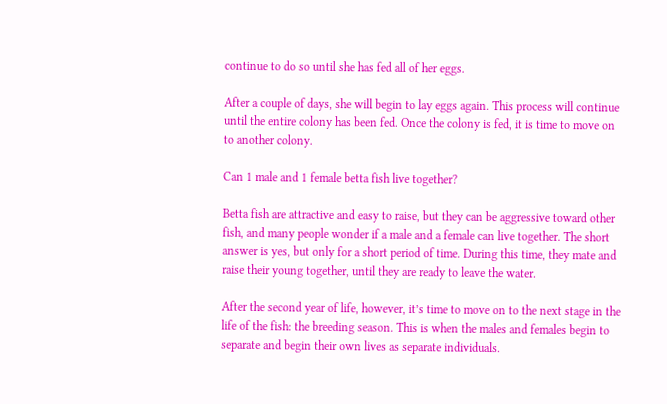continue to do so until she has fed all of her eggs.

After a couple of days, she will begin to lay eggs again. This process will continue until the entire colony has been fed. Once the colony is fed, it is time to move on to another colony.

Can 1 male and 1 female betta fish live together?

Betta fish are attractive and easy to raise, but they can be aggressive toward other fish, and many people wonder if a male and a female can live together. The short answer is yes, but only for a short period of time. During this time, they mate and raise their young together, until they are ready to leave the water.

After the second year of life, however, it’s time to move on to the next stage in the life of the fish: the breeding season. This is when the males and females begin to separate and begin their own lives as separate individuals.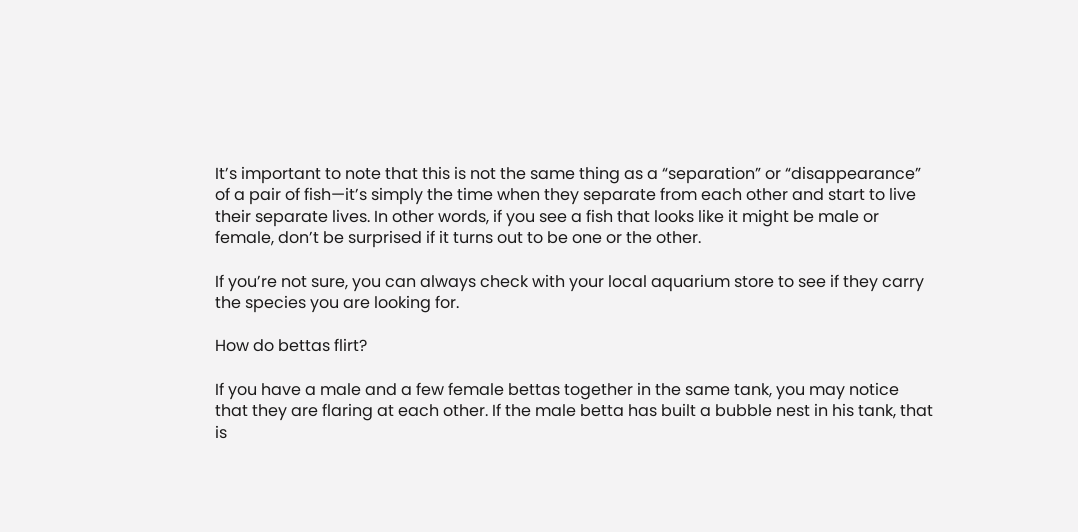It’s important to note that this is not the same thing as a “separation” or “disappearance” of a pair of fish—it’s simply the time when they separate from each other and start to live their separate lives. In other words, if you see a fish that looks like it might be male or female, don’t be surprised if it turns out to be one or the other.

If you’re not sure, you can always check with your local aquarium store to see if they carry the species you are looking for.

How do bettas flirt?

If you have a male and a few female bettas together in the same tank, you may notice that they are flaring at each other. If the male betta has built a bubble nest in his tank, that is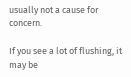usually not a cause for concern.

If you see a lot of flushing, it may be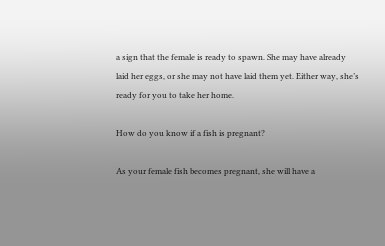a sign that the female is ready to spawn. She may have already laid her eggs, or she may not have laid them yet. Either way, she’s ready for you to take her home.

How do you know if a fish is pregnant?

As your female fish becomes pregnant, she will have a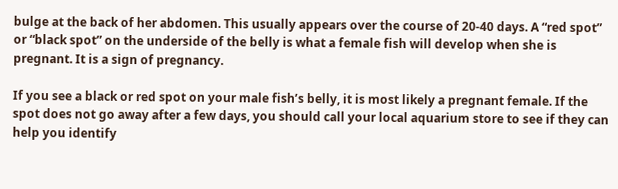bulge at the back of her abdomen. This usually appears over the course of 20-40 days. A “red spot” or “black spot” on the underside of the belly is what a female fish will develop when she is pregnant. It is a sign of pregnancy.

If you see a black or red spot on your male fish’s belly, it is most likely a pregnant female. If the spot does not go away after a few days, you should call your local aquarium store to see if they can help you identify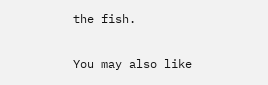the fish.

You may also like